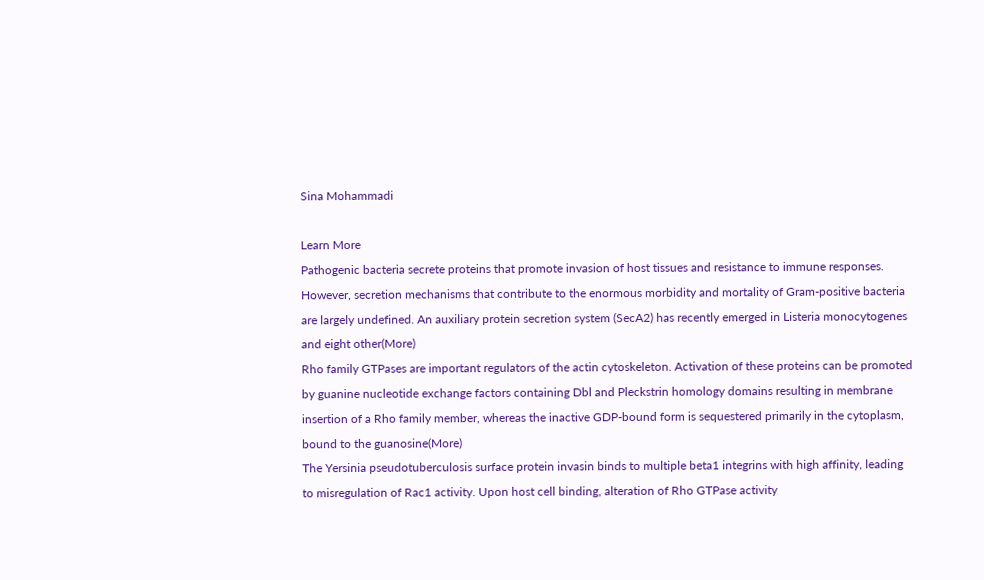Sina Mohammadi

Learn More
Pathogenic bacteria secrete proteins that promote invasion of host tissues and resistance to immune responses. However, secretion mechanisms that contribute to the enormous morbidity and mortality of Gram-positive bacteria are largely undefined. An auxiliary protein secretion system (SecA2) has recently emerged in Listeria monocytogenes and eight other(More)
Rho family GTPases are important regulators of the actin cytoskeleton. Activation of these proteins can be promoted by guanine nucleotide exchange factors containing Dbl and Pleckstrin homology domains resulting in membrane insertion of a Rho family member, whereas the inactive GDP-bound form is sequestered primarily in the cytoplasm, bound to the guanosine(More)
The Yersinia pseudotuberculosis surface protein invasin binds to multiple beta1 integrins with high affinity, leading to misregulation of Rac1 activity. Upon host cell binding, alteration of Rho GTPase activity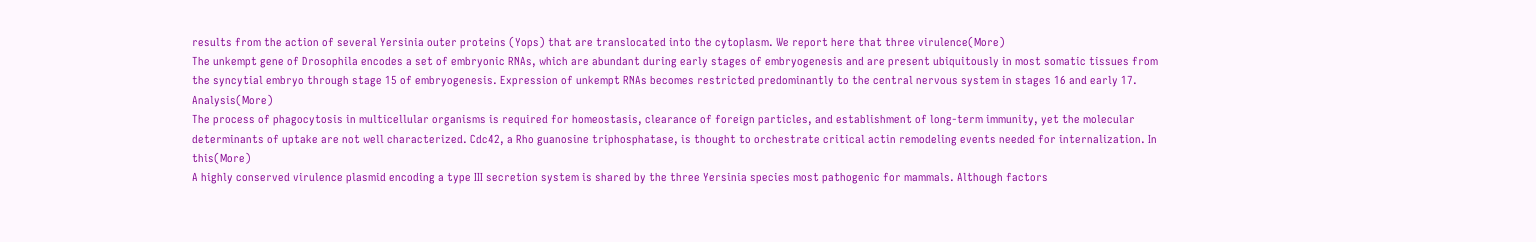results from the action of several Yersinia outer proteins (Yops) that are translocated into the cytoplasm. We report here that three virulence(More)
The unkempt gene of Drosophila encodes a set of embryonic RNAs, which are abundant during early stages of embryogenesis and are present ubiquitously in most somatic tissues from the syncytial embryo through stage 15 of embryogenesis. Expression of unkempt RNAs becomes restricted predominantly to the central nervous system in stages 16 and early 17. Analysis(More)
The process of phagocytosis in multicellular organisms is required for homeostasis, clearance of foreign particles, and establishment of long-term immunity, yet the molecular determinants of uptake are not well characterized. Cdc42, a Rho guanosine triphosphatase, is thought to orchestrate critical actin remodeling events needed for internalization. In this(More)
A highly conserved virulence plasmid encoding a type III secretion system is shared by the three Yersinia species most pathogenic for mammals. Although factors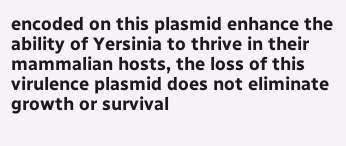encoded on this plasmid enhance the ability of Yersinia to thrive in their mammalian hosts, the loss of this virulence plasmid does not eliminate growth or survival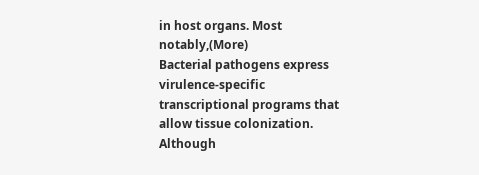in host organs. Most notably,(More)
Bacterial pathogens express virulence-specific transcriptional programs that allow tissue colonization. Although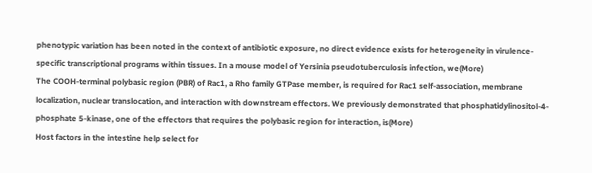phenotypic variation has been noted in the context of antibiotic exposure, no direct evidence exists for heterogeneity in virulence-specific transcriptional programs within tissues. In a mouse model of Yersinia pseudotuberculosis infection, we(More)
The COOH-terminal polybasic region (PBR) of Rac1, a Rho family GTPase member, is required for Rac1 self-association, membrane localization, nuclear translocation, and interaction with downstream effectors. We previously demonstrated that phosphatidylinositol-4-phosphate 5-kinase, one of the effectors that requires the polybasic region for interaction, is(More)
Host factors in the intestine help select for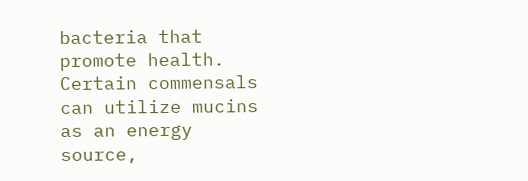bacteria that promote health. Certain commensals can utilize mucins as an energy source,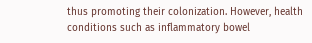thus promoting their colonization. However, health conditions such as inflammatory bowel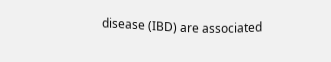disease (IBD) are associated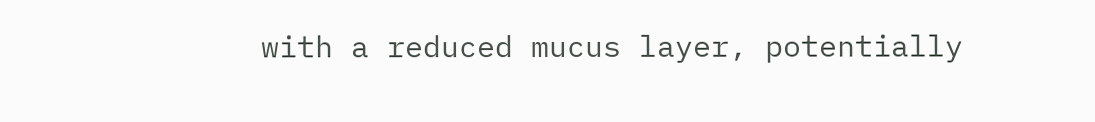with a reduced mucus layer, potentially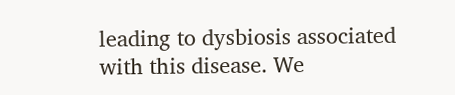leading to dysbiosis associated with this disease. We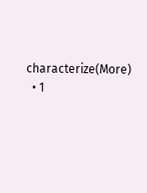characterize(More)
  • 1